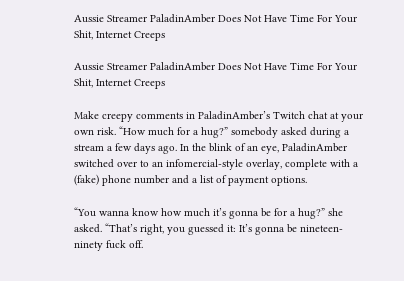Aussie Streamer PaladinAmber Does Not Have Time For Your Shit, Internet Creeps

Aussie Streamer PaladinAmber Does Not Have Time For Your Shit, Internet Creeps

Make creepy comments in PaladinAmber’s Twitch chat at your own risk. “How much for a hug?” somebody asked during a stream a few days ago. In the blink of an eye, PaladinAmber switched over to an infomercial-style overlay, complete with a (fake) phone number and a list of payment options.

“You wanna know how much it’s gonna be for a hug?” she asked. “That’s right, you guessed it: It’s gonna be nineteen-ninety fuck off.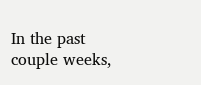In the past couple weeks,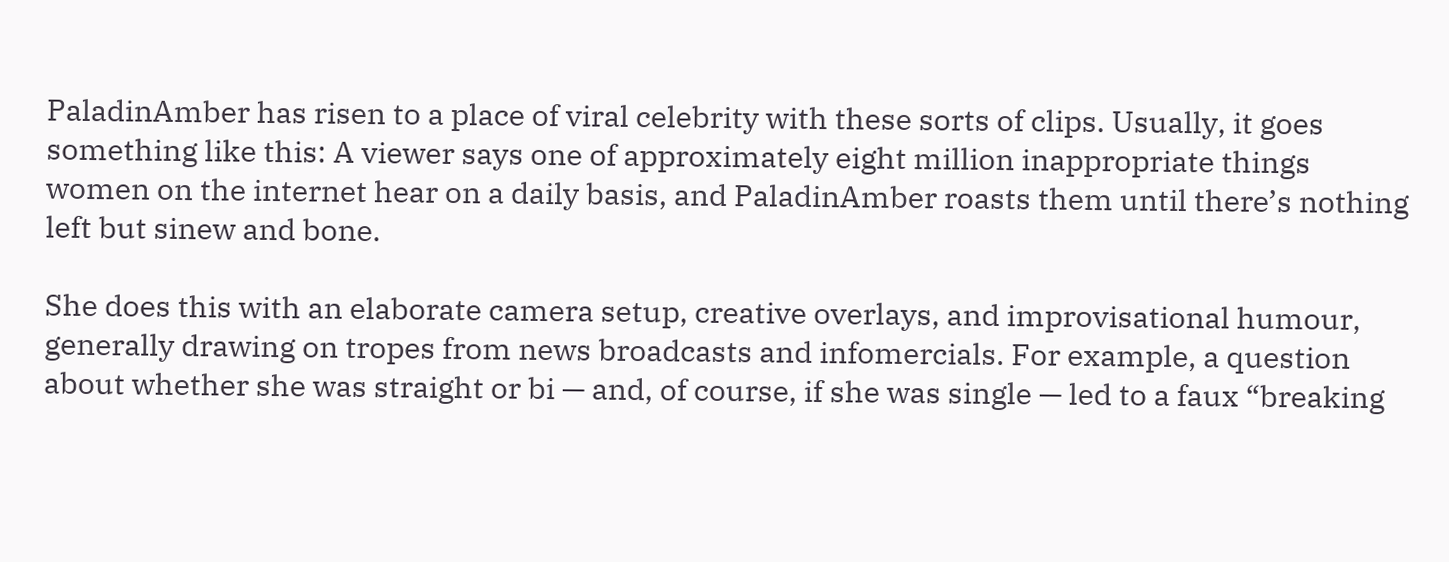PaladinAmber has risen to a place of viral celebrity with these sorts of clips. Usually, it goes something like this: A viewer says one of approximately eight million inappropriate things women on the internet hear on a daily basis, and PaladinAmber roasts them until there’s nothing left but sinew and bone.

She does this with an elaborate camera setup, creative overlays, and improvisational humour, generally drawing on tropes from news broadcasts and infomercials. For example, a question about whether she was straight or bi — and, of course, if she was single — led to a faux “breaking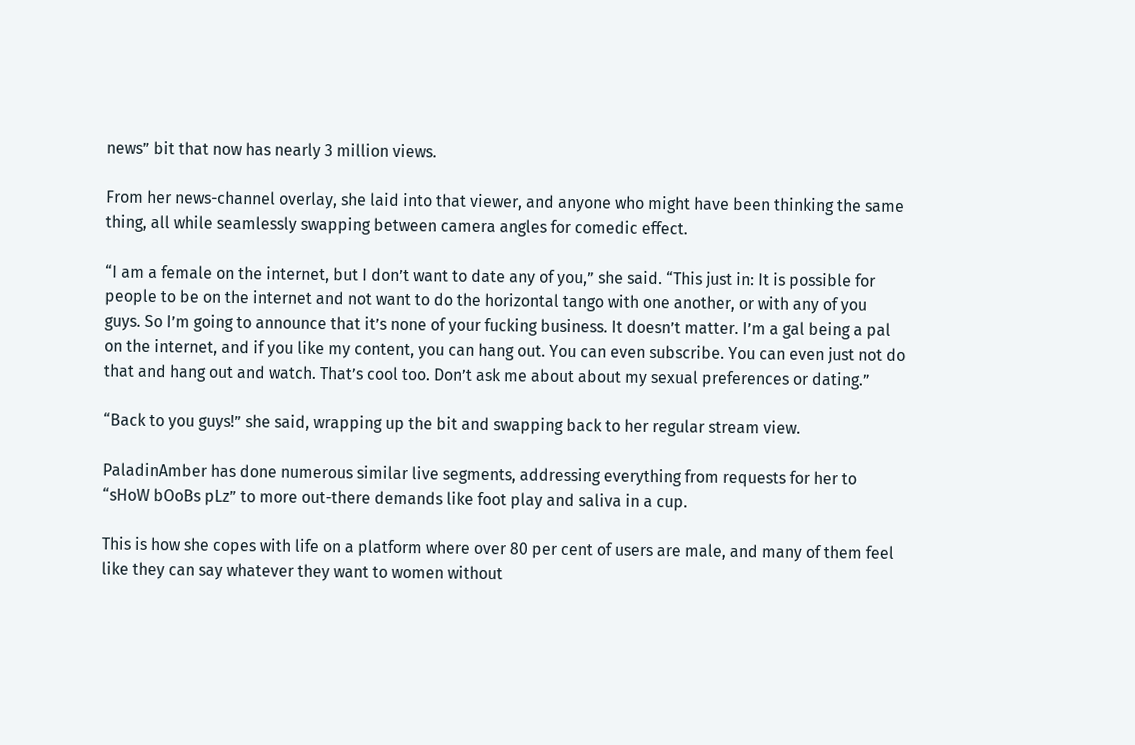news” bit that now has nearly 3 million views.

From her news-channel overlay, she laid into that viewer, and anyone who might have been thinking the same thing, all while seamlessly swapping between camera angles for comedic effect.

“I am a female on the internet, but I don’t want to date any of you,” she said. “This just in: It is possible for people to be on the internet and not want to do the horizontal tango with one another, or with any of you guys. So I’m going to announce that it’s none of your fucking business. It doesn’t matter. I’m a gal being a pal on the internet, and if you like my content, you can hang out. You can even subscribe. You can even just not do that and hang out and watch. That’s cool too. Don’t ask me about about my sexual preferences or dating.”

“Back to you guys!” she said, wrapping up the bit and swapping back to her regular stream view.

PaladinAmber has done numerous similar live segments, addressing everything from requests for her to “sHoW bOoBs pLz” to more out-there demands like foot play and saliva in a cup.

This is how she copes with life on a platform where over 80 per cent of users are male, and many of them feel like they can say whatever they want to women without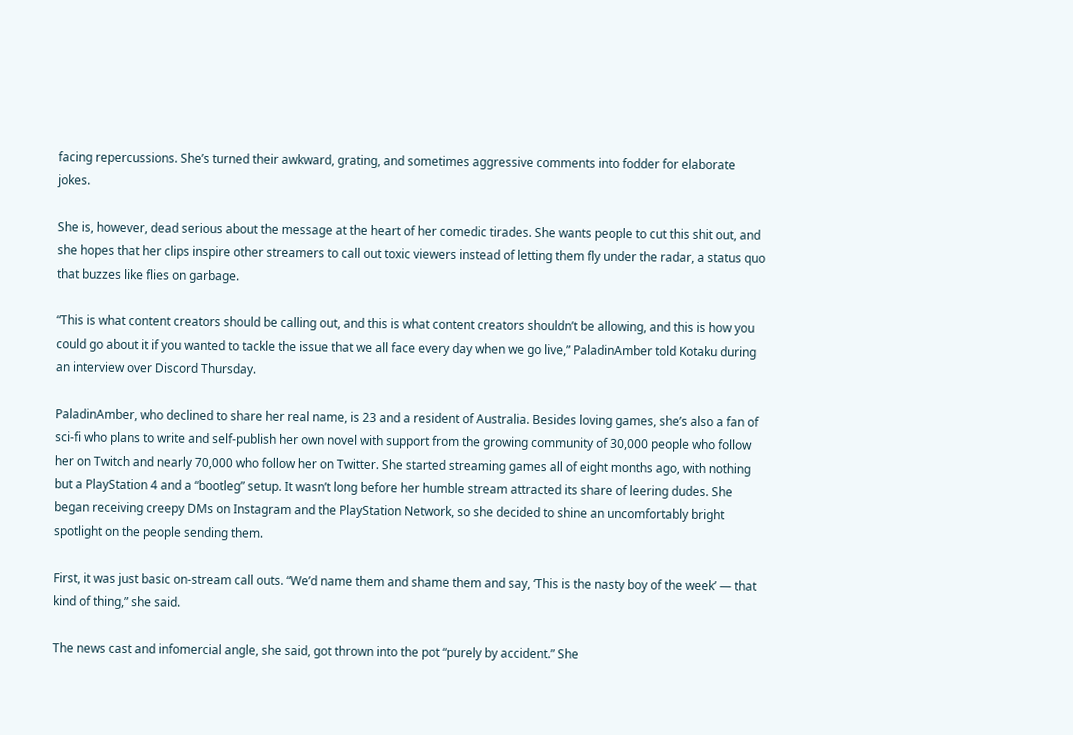facing repercussions. She’s turned their awkward, grating, and sometimes aggressive comments into fodder for elaborate jokes.

She is, however, dead serious about the message at the heart of her comedic tirades. She wants people to cut this shit out, and she hopes that her clips inspire other streamers to call out toxic viewers instead of letting them fly under the radar, a status quo that buzzes like flies on garbage.

“This is what content creators should be calling out, and this is what content creators shouldn’t be allowing, and this is how you could go about it if you wanted to tackle the issue that we all face every day when we go live,” PaladinAmber told Kotaku during an interview over Discord Thursday.

PaladinAmber, who declined to share her real name, is 23 and a resident of Australia. Besides loving games, she’s also a fan of sci-fi who plans to write and self-publish her own novel with support from the growing community of 30,000 people who follow her on Twitch and nearly 70,000 who follow her on Twitter. She started streaming games all of eight months ago, with nothing but a PlayStation 4 and a “bootleg” setup. It wasn’t long before her humble stream attracted its share of leering dudes. She began receiving creepy DMs on Instagram and the PlayStation Network, so she decided to shine an uncomfortably bright spotlight on the people sending them.

First, it was just basic on-stream call outs. “We’d name them and shame them and say, ‘This is the nasty boy of the week’ — that kind of thing,” she said.

The news cast and infomercial angle, she said, got thrown into the pot “purely by accident.” She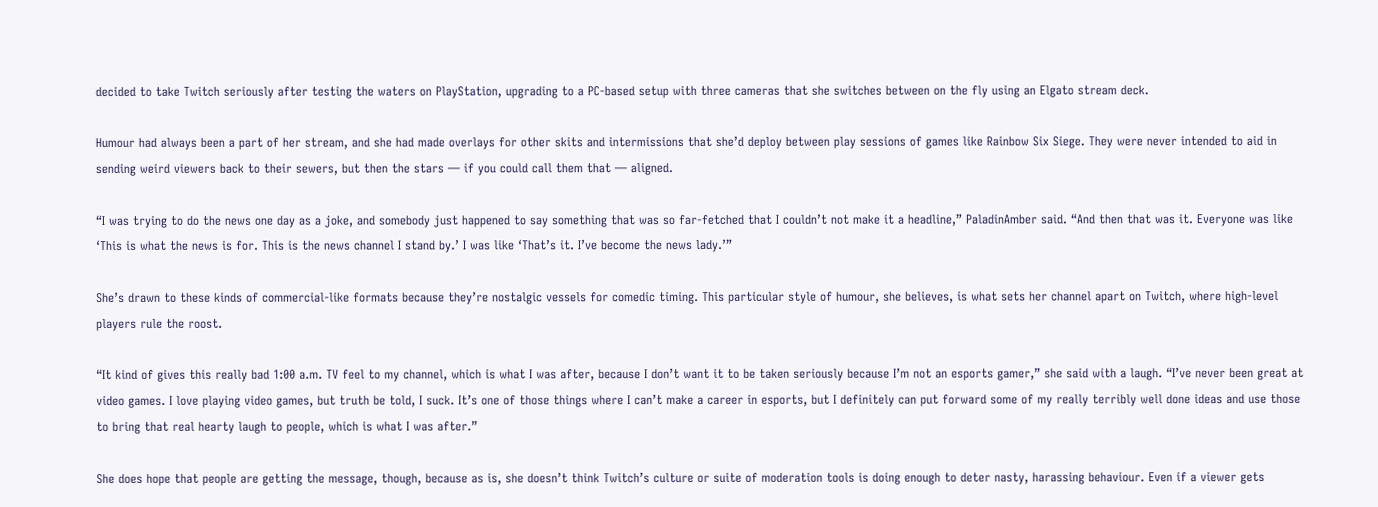decided to take Twitch seriously after testing the waters on PlayStation, upgrading to a PC-based setup with three cameras that she switches between on the fly using an Elgato stream deck.

Humour had always been a part of her stream, and she had made overlays for other skits and intermissions that she’d deploy between play sessions of games like Rainbow Six Siege. They were never intended to aid in sending weird viewers back to their sewers, but then the stars — if you could call them that — aligned.

“I was trying to do the news one day as a joke, and somebody just happened to say something that was so far-fetched that I couldn’t not make it a headline,” PaladinAmber said. “And then that was it. Everyone was like ‘This is what the news is for. This is the news channel I stand by.’ I was like ‘That’s it. I’ve become the news lady.’”

She’s drawn to these kinds of commercial-like formats because they’re nostalgic vessels for comedic timing. This particular style of humour, she believes, is what sets her channel apart on Twitch, where high-level players rule the roost.

“It kind of gives this really bad 1:00 a.m. TV feel to my channel, which is what I was after, because I don’t want it to be taken seriously because I’m not an esports gamer,” she said with a laugh. “I’ve never been great at video games. I love playing video games, but truth be told, I suck. It’s one of those things where I can’t make a career in esports, but I definitely can put forward some of my really terribly well done ideas and use those to bring that real hearty laugh to people, which is what I was after.”

She does hope that people are getting the message, though, because as is, she doesn’t think Twitch’s culture or suite of moderation tools is doing enough to deter nasty, harassing behaviour. Even if a viewer gets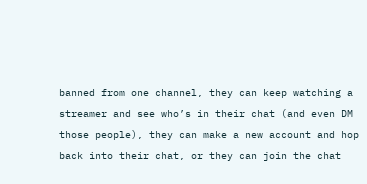banned from one channel, they can keep watching a streamer and see who’s in their chat (and even DM those people), they can make a new account and hop back into their chat, or they can join the chat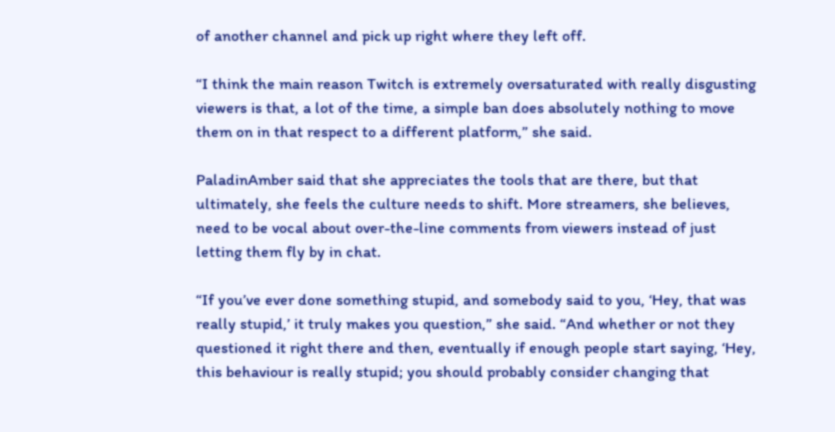of another channel and pick up right where they left off.

“I think the main reason Twitch is extremely oversaturated with really disgusting viewers is that, a lot of the time, a simple ban does absolutely nothing to move them on in that respect to a different platform,” she said.

PaladinAmber said that she appreciates the tools that are there, but that ultimately, she feels the culture needs to shift. More streamers, she believes, need to be vocal about over-the-line comments from viewers instead of just letting them fly by in chat.

“If you’ve ever done something stupid, and somebody said to you, ‘Hey, that was really stupid,’ it truly makes you question,” she said. “And whether or not they questioned it right there and then, eventually if enough people start saying, ‘Hey, this behaviour is really stupid; you should probably consider changing that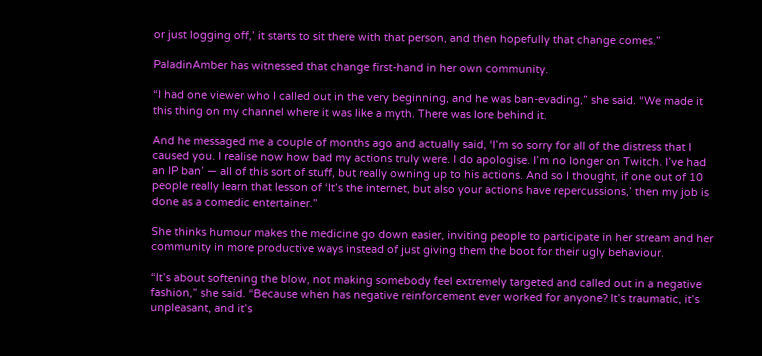or just logging off,’ it starts to sit there with that person, and then hopefully that change comes.”

PaladinAmber has witnessed that change first-hand in her own community.

“I had one viewer who I called out in the very beginning, and he was ban-evading,” she said. “We made it this thing on my channel where it was like a myth. There was lore behind it.

And he messaged me a couple of months ago and actually said, ‘I’m so sorry for all of the distress that I caused you. I realise now how bad my actions truly were. I do apologise. I’m no longer on Twitch. I’ve had an IP ban’ — all of this sort of stuff, but really owning up to his actions. And so I thought, if one out of 10 people really learn that lesson of ‘It’s the internet, but also your actions have repercussions,’ then my job is done as a comedic entertainer.”

She thinks humour makes the medicine go down easier, inviting people to participate in her stream and her community in more productive ways instead of just giving them the boot for their ugly behaviour.

“It’s about softening the blow, not making somebody feel extremely targeted and called out in a negative fashion,” she said. “Because when has negative reinforcement ever worked for anyone? It’s traumatic, it’s unpleasant, and it’s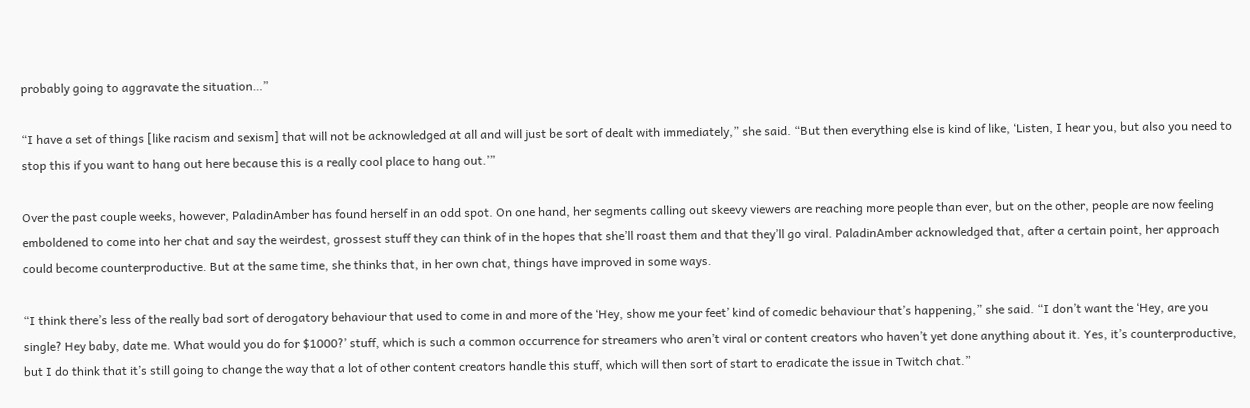probably going to aggravate the situation…”

“I have a set of things [like racism and sexism] that will not be acknowledged at all and will just be sort of dealt with immediately,” she said. “But then everything else is kind of like, ‘Listen, I hear you, but also you need to stop this if you want to hang out here because this is a really cool place to hang out.’”

Over the past couple weeks, however, PaladinAmber has found herself in an odd spot. On one hand, her segments calling out skeevy viewers are reaching more people than ever, but on the other, people are now feeling emboldened to come into her chat and say the weirdest, grossest stuff they can think of in the hopes that she’ll roast them and that they’ll go viral. PaladinAmber acknowledged that, after a certain point, her approach could become counterproductive. But at the same time, she thinks that, in her own chat, things have improved in some ways.

“I think there’s less of the really bad sort of derogatory behaviour that used to come in and more of the ‘Hey, show me your feet’ kind of comedic behaviour that’s happening,” she said. “I don’t want the ‘Hey, are you single? Hey baby, date me. What would you do for $1000?’ stuff, which is such a common occurrence for streamers who aren’t viral or content creators who haven’t yet done anything about it. Yes, it’s counterproductive, but I do think that it’s still going to change the way that a lot of other content creators handle this stuff, which will then sort of start to eradicate the issue in Twitch chat.”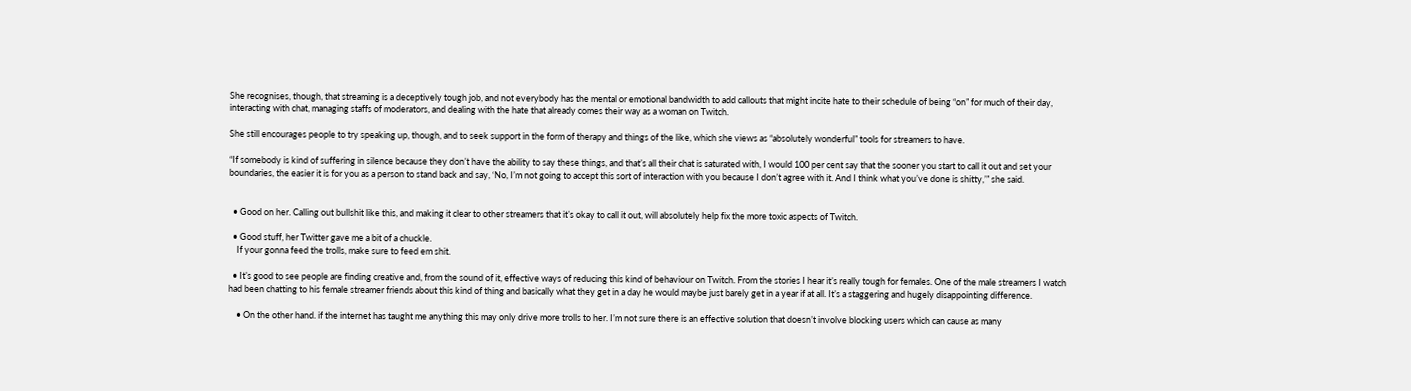She recognises, though, that streaming is a deceptively tough job, and not everybody has the mental or emotional bandwidth to add callouts that might incite hate to their schedule of being “on” for much of their day, interacting with chat, managing staffs of moderators, and dealing with the hate that already comes their way as a woman on Twitch.

She still encourages people to try speaking up, though, and to seek support in the form of therapy and things of the like, which she views as “absolutely wonderful” tools for streamers to have.

“If somebody is kind of suffering in silence because they don’t have the ability to say these things, and that’s all their chat is saturated with, I would 100 per cent say that the sooner you start to call it out and set your boundaries, the easier it is for you as a person to stand back and say, ‘No, I’m not going to accept this sort of interaction with you because I don’t agree with it. And I think what you’ve done is shitty,’” she said.


  • Good on her. Calling out bullshit like this, and making it clear to other streamers that it’s okay to call it out, will absolutely help fix the more toxic aspects of Twitch.

  • Good stuff, her Twitter gave me a bit of a chuckle.
    If your gonna feed the trolls, make sure to feed em shit.

  • It’s good to see people are finding creative and, from the sound of it, effective ways of reducing this kind of behaviour on Twitch. From the stories I hear it’s really tough for females. One of the male streamers I watch had been chatting to his female streamer friends about this kind of thing and basically what they get in a day he would maybe just barely get in a year if at all. It’s a staggering and hugely disappointing difference.

    • On the other hand. if the internet has taught me anything this may only drive more trolls to her. I’m not sure there is an effective solution that doesn’t involve blocking users which can cause as many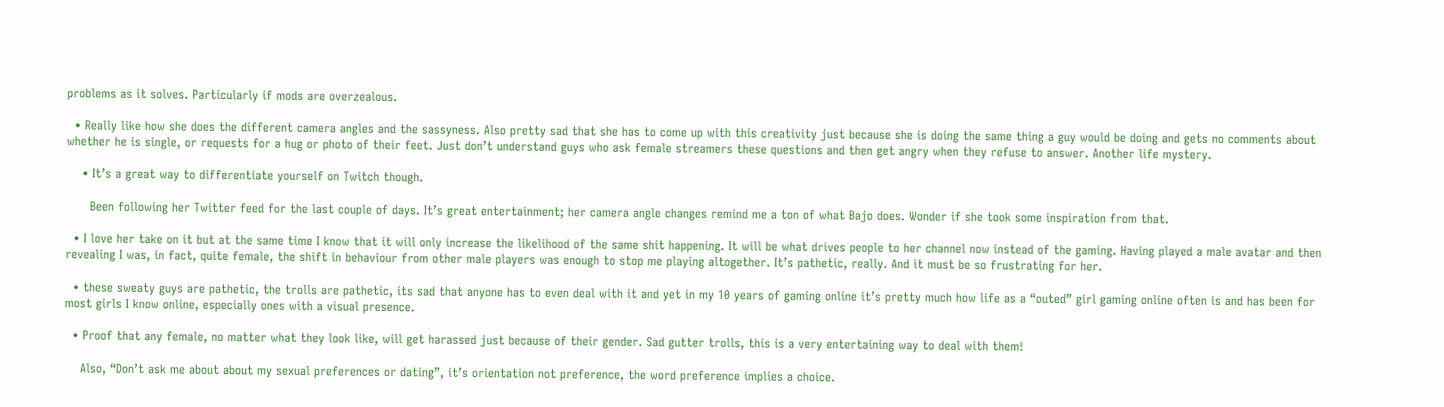problems as it solves. Particularly if mods are overzealous.

  • Really like how she does the different camera angles and the sassyness. Also pretty sad that she has to come up with this creativity just because she is doing the same thing a guy would be doing and gets no comments about whether he is single, or requests for a hug or photo of their feet. Just don’t understand guys who ask female streamers these questions and then get angry when they refuse to answer. Another life mystery.

    • It’s a great way to differentiate yourself on Twitch though.

      Been following her Twitter feed for the last couple of days. It’s great entertainment; her camera angle changes remind me a ton of what Bajo does. Wonder if she took some inspiration from that.

  • I love her take on it but at the same time I know that it will only increase the likelihood of the same shit happening. It will be what drives people to her channel now instead of the gaming. Having played a male avatar and then revealing I was, in fact, quite female, the shift in behaviour from other male players was enough to stop me playing altogether. It’s pathetic, really. And it must be so frustrating for her.

  • these sweaty guys are pathetic, the trolls are pathetic, its sad that anyone has to even deal with it and yet in my 10 years of gaming online it’s pretty much how life as a “outed” girl gaming online often is and has been for most girls I know online, especially ones with a visual presence.

  • Proof that any female, no matter what they look like, will get harassed just because of their gender. Sad gutter trolls, this is a very entertaining way to deal with them!

    Also, “Don’t ask me about about my sexual preferences or dating”, it’s orientation not preference, the word preference implies a choice.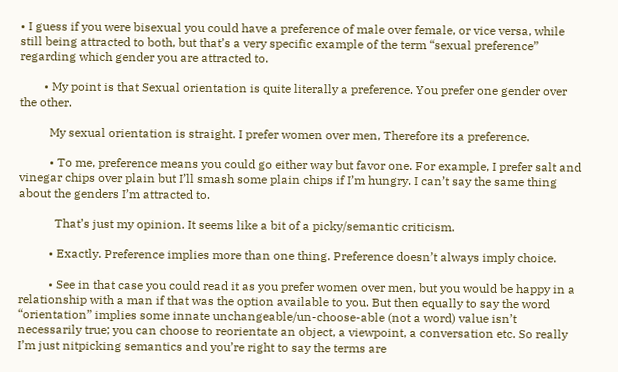• I guess if you were bisexual you could have a preference of male over female, or vice versa, while still being attracted to both, but that’s a very specific example of the term “sexual preference” regarding which gender you are attracted to.

        • My point is that Sexual orientation is quite literally a preference. You prefer one gender over the other.

          My sexual orientation is straight. I prefer women over men, Therefore its a preference.

          • To me, preference means you could go either way but favor one. For example, I prefer salt and vinegar chips over plain but I’ll smash some plain chips if I’m hungry. I can’t say the same thing about the genders I’m attracted to.

            That’s just my opinion. It seems like a bit of a picky/semantic criticism.

          • Exactly. Preference implies more than one thing. Preference doesn’t always imply choice.

          • See in that case you could read it as you prefer women over men, but you would be happy in a relationship with a man if that was the option available to you. But then equally to say the word “orientation” implies some innate unchangeable/un-choose-able (not a word) value isn’t necessarily true; you can choose to reorientate an object, a viewpoint, a conversation etc. So really I’m just nitpicking semantics and you’re right to say the terms are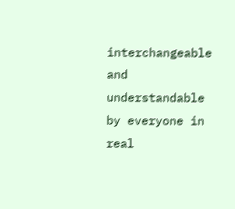interchangeable and understandable by everyone in real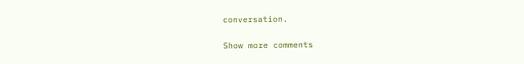conversation.

Show more comments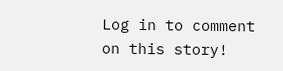Log in to comment on this story!